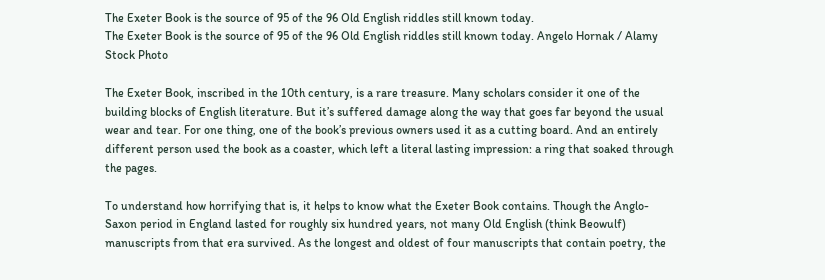The Exeter Book is the source of 95 of the 96 Old English riddles still known today.
The Exeter Book is the source of 95 of the 96 Old English riddles still known today. Angelo Hornak / Alamy Stock Photo

The Exeter Book, inscribed in the 10th century, is a rare treasure. Many scholars consider it one of the building blocks of English literature. But it’s suffered damage along the way that goes far beyond the usual wear and tear. For one thing, one of the book’s previous owners used it as a cutting board. And an entirely different person used the book as a coaster, which left a literal lasting impression: a ring that soaked through the pages.

To understand how horrifying that is, it helps to know what the Exeter Book contains. Though the Anglo-Saxon period in England lasted for roughly six hundred years, not many Old English (think Beowulf) manuscripts from that era survived. As the longest and oldest of four manuscripts that contain poetry, the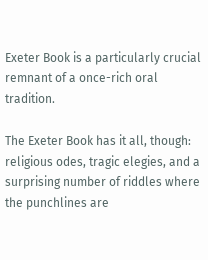Exeter Book is a particularly crucial remnant of a once-rich oral tradition.

The Exeter Book has it all, though: religious odes, tragic elegies, and a surprising number of riddles where the punchlines are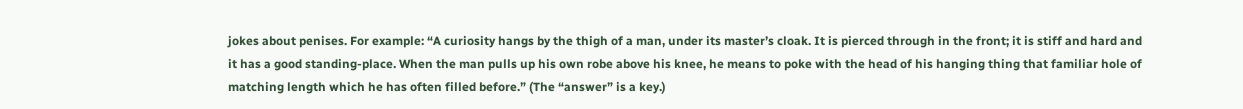jokes about penises. For example: “A curiosity hangs by the thigh of a man, under its master’s cloak. It is pierced through in the front; it is stiff and hard and it has a good standing-place. When the man pulls up his own robe above his knee, he means to poke with the head of his hanging thing that familiar hole of matching length which he has often filled before.” (The “answer” is a key.)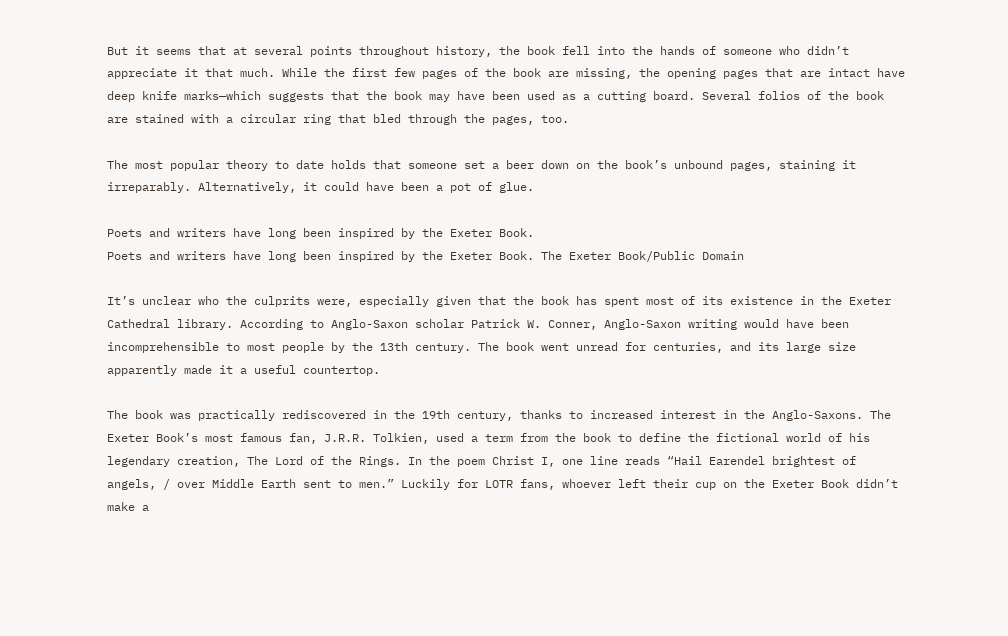But it seems that at several points throughout history, the book fell into the hands of someone who didn’t appreciate it that much. While the first few pages of the book are missing, the opening pages that are intact have deep knife marks—which suggests that the book may have been used as a cutting board. Several folios of the book are stained with a circular ring that bled through the pages, too.

The most popular theory to date holds that someone set a beer down on the book’s unbound pages, staining it irreparably. Alternatively, it could have been a pot of glue.

Poets and writers have long been inspired by the Exeter Book.
Poets and writers have long been inspired by the Exeter Book. The Exeter Book/Public Domain

It’s unclear who the culprits were, especially given that the book has spent most of its existence in the Exeter Cathedral library. According to Anglo-Saxon scholar Patrick W. Conner, Anglo-Saxon writing would have been incomprehensible to most people by the 13th century. The book went unread for centuries, and its large size apparently made it a useful countertop.

The book was practically rediscovered in the 19th century, thanks to increased interest in the Anglo-Saxons. The Exeter Book’s most famous fan, J.R.R. Tolkien, used a term from the book to define the fictional world of his legendary creation, The Lord of the Rings. In the poem Christ I, one line reads “Hail Earendel brightest of angels, / over Middle Earth sent to men.” Luckily for LOTR fans, whoever left their cup on the Exeter Book didn’t make a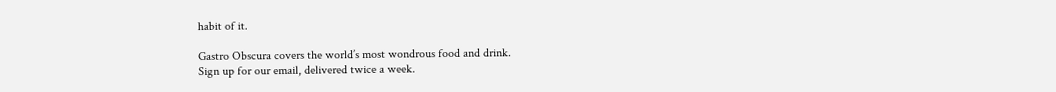habit of it.

Gastro Obscura covers the world’s most wondrous food and drink.
Sign up for our email, delivered twice a week.